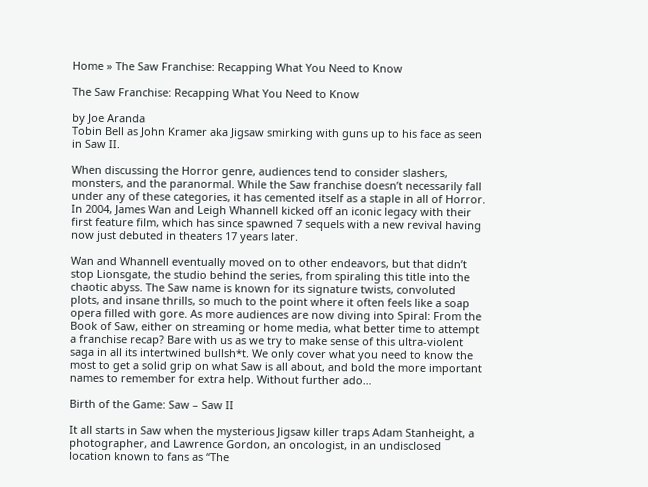Home » The Saw Franchise: Recapping What You Need to Know

The Saw Franchise: Recapping What You Need to Know

by Joe Aranda
Tobin Bell as John Kramer aka Jigsaw smirking with guns up to his face as seen in Saw II.

When discussing the Horror genre, audiences tend to consider slashers, monsters, and the paranormal. While the Saw franchise doesn’t necessarily fall under any of these categories, it has cemented itself as a staple in all of Horror. In 2004, James Wan and Leigh Whannell kicked off an iconic legacy with their first feature film, which has since spawned 7 sequels with a new revival having now just debuted in theaters 17 years later.

Wan and Whannell eventually moved on to other endeavors, but that didn’t stop Lionsgate, the studio behind the series, from spiraling this title into the chaotic abyss. The Saw name is known for its signature twists, convoluted plots, and insane thrills, so much to the point where it often feels like a soap opera filled with gore. As more audiences are now diving into Spiral: From the Book of Saw, either on streaming or home media, what better time to attempt a franchise recap? Bare with us as we try to make sense of this ultra-violent saga in all its intertwined bullsh*t. We only cover what you need to know the most to get a solid grip on what Saw is all about, and bold the more important names to remember for extra help. Without further ado…

Birth of the Game: Saw – Saw II

It all starts in Saw when the mysterious Jigsaw killer traps Adam Stanheight, a photographer, and Lawrence Gordon, an oncologist, in an undisclosed location known to fans as “The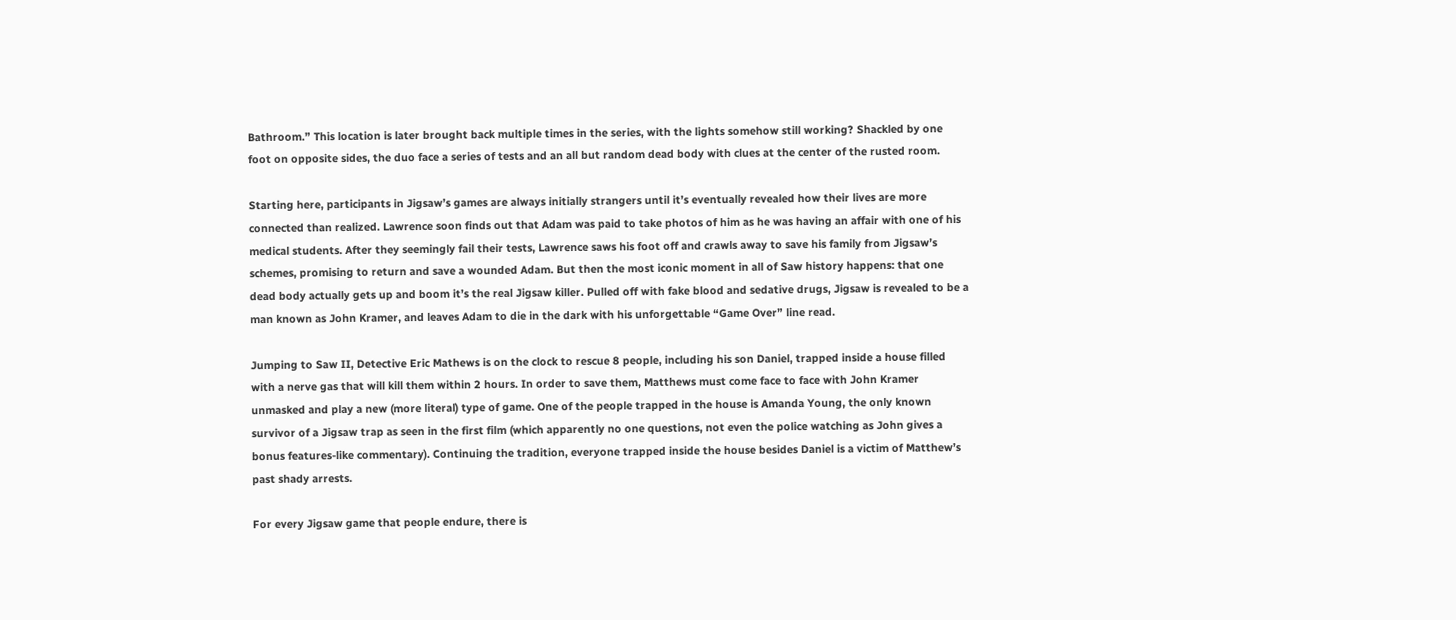Bathroom.” This location is later brought back multiple times in the series, with the lights somehow still working? Shackled by one foot on opposite sides, the duo face a series of tests and an all but random dead body with clues at the center of the rusted room.

Starting here, participants in Jigsaw’s games are always initially strangers until it’s eventually revealed how their lives are more connected than realized. Lawrence soon finds out that Adam was paid to take photos of him as he was having an affair with one of his medical students. After they seemingly fail their tests, Lawrence saws his foot off and crawls away to save his family from Jigsaw’s schemes, promising to return and save a wounded Adam. But then the most iconic moment in all of Saw history happens: that one dead body actually gets up and boom it’s the real Jigsaw killer. Pulled off with fake blood and sedative drugs, Jigsaw is revealed to be a man known as John Kramer, and leaves Adam to die in the dark with his unforgettable “Game Over” line read.

Jumping to Saw II, Detective Eric Mathews is on the clock to rescue 8 people, including his son Daniel, trapped inside a house filled with a nerve gas that will kill them within 2 hours. In order to save them, Matthews must come face to face with John Kramer unmasked and play a new (more literal) type of game. One of the people trapped in the house is Amanda Young, the only known survivor of a Jigsaw trap as seen in the first film (which apparently no one questions, not even the police watching as John gives a bonus features-like commentary). Continuing the tradition, everyone trapped inside the house besides Daniel is a victim of Matthew’s past shady arrests.

For every Jigsaw game that people endure, there is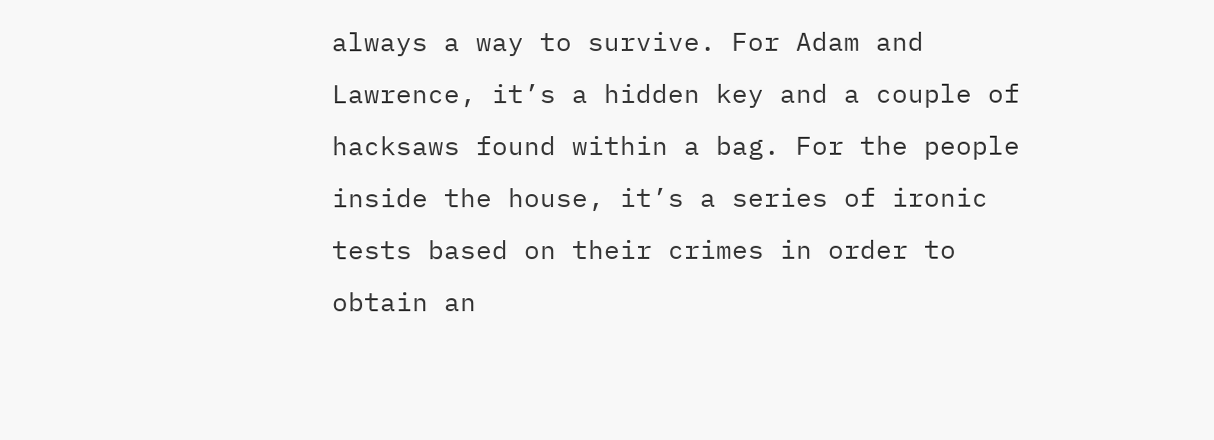always a way to survive. For Adam and Lawrence, it’s a hidden key and a couple of hacksaws found within a bag. For the people inside the house, it’s a series of ironic tests based on their crimes in order to obtain an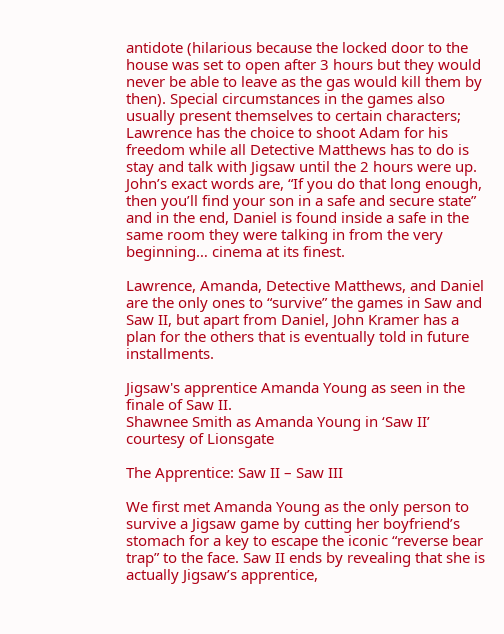antidote (hilarious because the locked door to the house was set to open after 3 hours but they would never be able to leave as the gas would kill them by then). Special circumstances in the games also usually present themselves to certain characters; Lawrence has the choice to shoot Adam for his freedom while all Detective Matthews has to do is stay and talk with Jigsaw until the 2 hours were up. John’s exact words are, “If you do that long enough, then you’ll find your son in a safe and secure state” and in the end, Daniel is found inside a safe in the same room they were talking in from the very beginning… cinema at its finest.

Lawrence, Amanda, Detective Matthews, and Daniel are the only ones to “survive” the games in Saw and Saw II, but apart from Daniel, John Kramer has a plan for the others that is eventually told in future installments.

Jigsaw's apprentice Amanda Young as seen in the finale of Saw II.
Shawnee Smith as Amanda Young in ‘Saw II’ courtesy of Lionsgate

The Apprentice: Saw II – Saw III

We first met Amanda Young as the only person to survive a Jigsaw game by cutting her boyfriend’s stomach for a key to escape the iconic “reverse bear trap” to the face. Saw II ends by revealing that she is actually Jigsaw’s apprentice,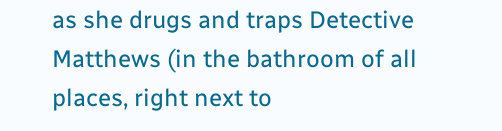as she drugs and traps Detective Matthews (in the bathroom of all places, right next to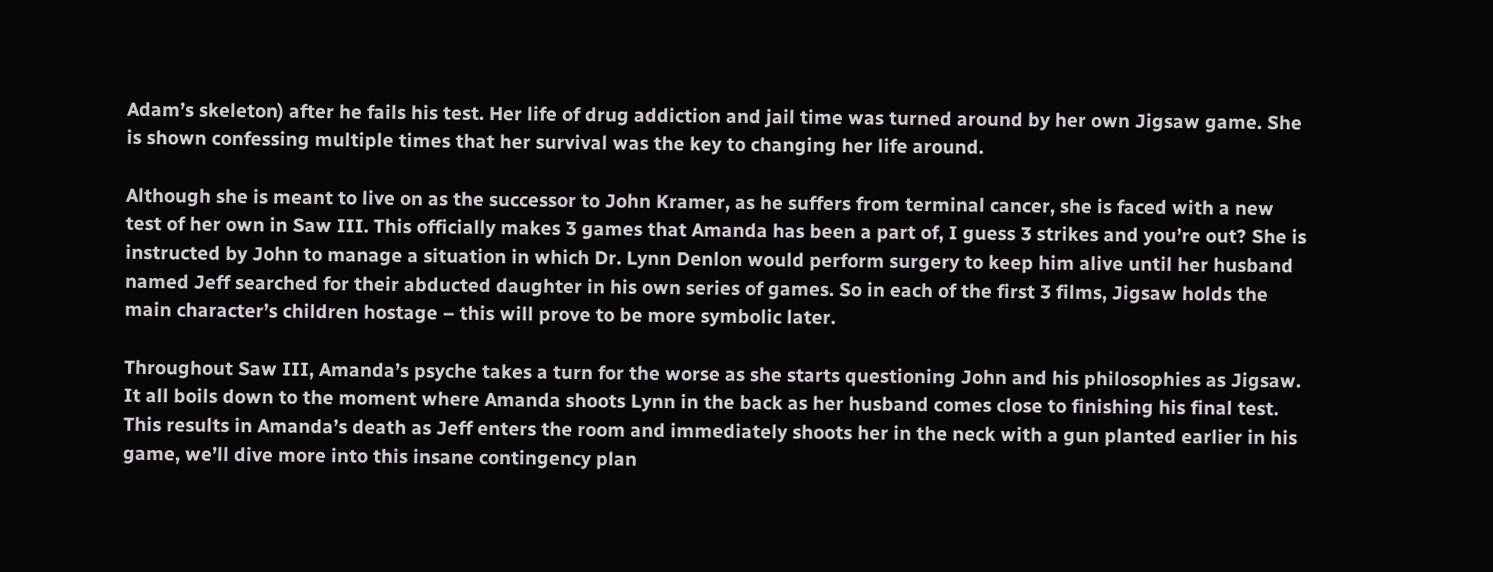Adam’s skeleton) after he fails his test. Her life of drug addiction and jail time was turned around by her own Jigsaw game. She is shown confessing multiple times that her survival was the key to changing her life around.

Although she is meant to live on as the successor to John Kramer, as he suffers from terminal cancer, she is faced with a new test of her own in Saw III. This officially makes 3 games that Amanda has been a part of, I guess 3 strikes and you’re out? She is instructed by John to manage a situation in which Dr. Lynn Denlon would perform surgery to keep him alive until her husband named Jeff searched for their abducted daughter in his own series of games. So in each of the first 3 films, Jigsaw holds the main character’s children hostage – this will prove to be more symbolic later.

Throughout Saw III, Amanda’s psyche takes a turn for the worse as she starts questioning John and his philosophies as Jigsaw. It all boils down to the moment where Amanda shoots Lynn in the back as her husband comes close to finishing his final test. This results in Amanda’s death as Jeff enters the room and immediately shoots her in the neck with a gun planted earlier in his game, we’ll dive more into this insane contingency plan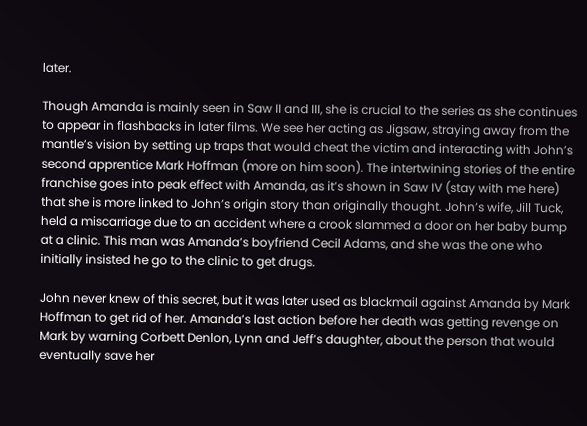later.

Though Amanda is mainly seen in Saw II and III, she is crucial to the series as she continues to appear in flashbacks in later films. We see her acting as Jigsaw, straying away from the mantle’s vision by setting up traps that would cheat the victim and interacting with John’s second apprentice Mark Hoffman (more on him soon). The intertwining stories of the entire franchise goes into peak effect with Amanda, as it’s shown in Saw IV (stay with me here) that she is more linked to John’s origin story than originally thought. John’s wife, Jill Tuck, held a miscarriage due to an accident where a crook slammed a door on her baby bump at a clinic. This man was Amanda’s boyfriend Cecil Adams, and she was the one who initially insisted he go to the clinic to get drugs.

John never knew of this secret, but it was later used as blackmail against Amanda by Mark Hoffman to get rid of her. Amanda’s last action before her death was getting revenge on Mark by warning Corbett Denlon, Lynn and Jeff’s daughter, about the person that would eventually save her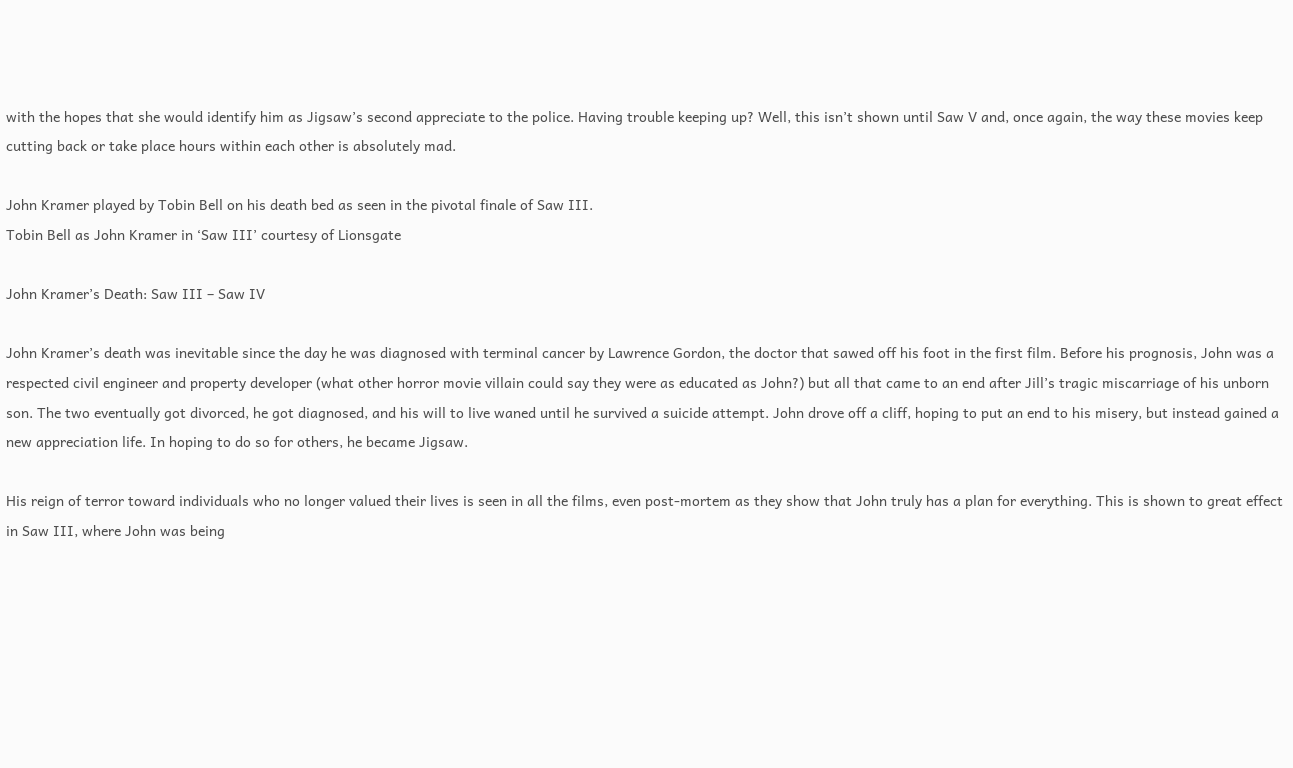with the hopes that she would identify him as Jigsaw’s second appreciate to the police. Having trouble keeping up? Well, this isn’t shown until Saw V and, once again, the way these movies keep cutting back or take place hours within each other is absolutely mad.

John Kramer played by Tobin Bell on his death bed as seen in the pivotal finale of Saw III.
Tobin Bell as John Kramer in ‘Saw III’ courtesy of Lionsgate

John Kramer’s Death: Saw III – Saw IV

John Kramer’s death was inevitable since the day he was diagnosed with terminal cancer by Lawrence Gordon, the doctor that sawed off his foot in the first film. Before his prognosis, John was a respected civil engineer and property developer (what other horror movie villain could say they were as educated as John?) but all that came to an end after Jill’s tragic miscarriage of his unborn son. The two eventually got divorced, he got diagnosed, and his will to live waned until he survived a suicide attempt. John drove off a cliff, hoping to put an end to his misery, but instead gained a new appreciation life. In hoping to do so for others, he became Jigsaw.

His reign of terror toward individuals who no longer valued their lives is seen in all the films, even post-mortem as they show that John truly has a plan for everything. This is shown to great effect in Saw III, where John was being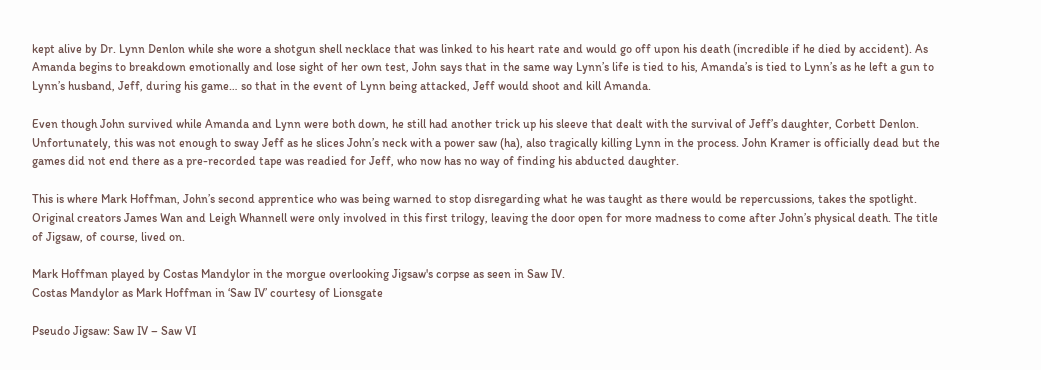kept alive by Dr. Lynn Denlon while she wore a shotgun shell necklace that was linked to his heart rate and would go off upon his death (incredible if he died by accident). As Amanda begins to breakdown emotionally and lose sight of her own test, John says that in the same way Lynn’s life is tied to his, Amanda’s is tied to Lynn’s as he left a gun to Lynn’s husband, Jeff, during his game… so that in the event of Lynn being attacked, Jeff would shoot and kill Amanda.

Even though John survived while Amanda and Lynn were both down, he still had another trick up his sleeve that dealt with the survival of Jeff’s daughter, Corbett Denlon. Unfortunately, this was not enough to sway Jeff as he slices John’s neck with a power saw (ha), also tragically killing Lynn in the process. John Kramer is officially dead but the games did not end there as a pre-recorded tape was readied for Jeff, who now has no way of finding his abducted daughter.

This is where Mark Hoffman, John’s second apprentice who was being warned to stop disregarding what he was taught as there would be repercussions, takes the spotlight. Original creators James Wan and Leigh Whannell were only involved in this first trilogy, leaving the door open for more madness to come after John’s physical death. The title of Jigsaw, of course, lived on.

Mark Hoffman played by Costas Mandylor in the morgue overlooking Jigsaw's corpse as seen in Saw IV.
Costas Mandylor as Mark Hoffman in ‘Saw IV’ courtesy of Lionsgate

Pseudo Jigsaw: Saw IV – Saw VI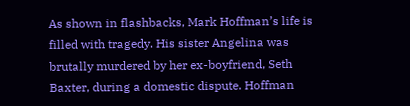As shown in flashbacks, Mark Hoffman’s life is filled with tragedy. His sister Angelina was brutally murdered by her ex-boyfriend, Seth Baxter, during a domestic dispute. Hoffman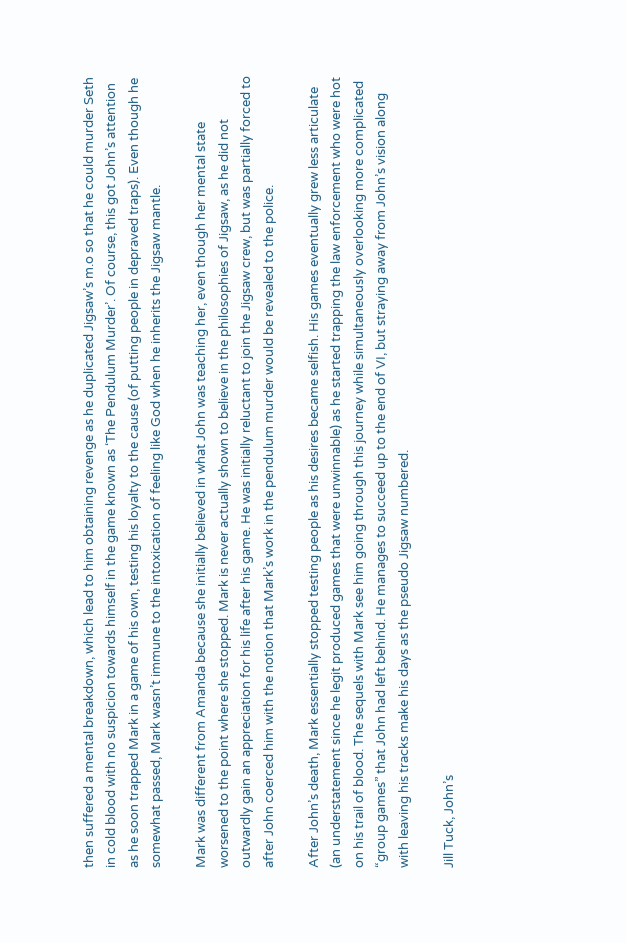then suffered a mental breakdown, which lead to him obtaining revenge as he duplicated Jigsaw’s m.o so that he could murder Seth in cold blood with no suspicion towards himself in the game known as ‘The Pendulum Murder’. Of course, this got John’s attention as he soon trapped Mark in a game of his own, testing his loyalty to the cause (of putting people in depraved traps). Even though he somewhat passed, Mark wasn’t immune to the intoxication of feeling like God when he inherits the Jigsaw mantle.

Mark was different from Amanda because she initially believed in what John was teaching her, even though her mental state worsened to the point where she stopped. Mark is never actually shown to believe in the philosophies of Jigsaw, as he did not outwardly gain an appreciation for his life after his game. He was initially reluctant to join the Jigsaw crew, but was partially forced to after John coerced him with the notion that Mark’s work in the pendulum murder would be revealed to the police.

After John’s death, Mark essentially stopped testing people as his desires became selfish. His games eventually grew less articulate (an understatement since he legit produced games that were unwinnable) as he started trapping the law enforcement who were hot on his trail of blood. The sequels with Mark see him going through this journey while simultaneously overlooking more complicated “group games” that John had left behind. He manages to succeed up to the end of VI, but straying away from John’s vision along with leaving his tracks make his days as the pseudo Jigsaw numbered.

Jill Tuck, John’s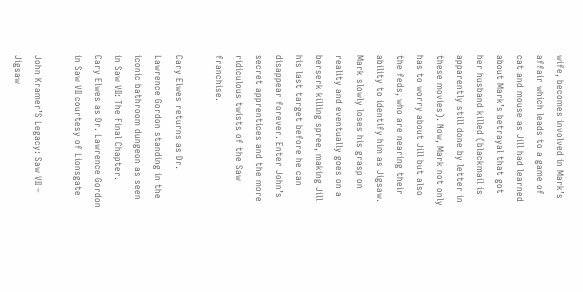wife, becomes involved in Mark’s affair which leads to a game of cat and mouse as Jill had learned about Mark’s betrayal that got her husband killed (blackmail is apparently still done by letter in these movies). Now, Mark not only has to worry about Jill but also the feds, who are nearing their ability to identify him as Jigsaw. Mark slowly loses his grasp on reality and eventually goes on a berserk killing spree, making Jill his last target before he can disappear forever. Enter John’s secret apprentices and the more ridiculous twists of the Saw franchise.

Cary Elwes returns as Dr. Lawrence Gordon standing in the iconic bathroom dungeon as seen in Saw VII: The Final Chapter.
Cary Elwes as Dr. Lawrence Gordon in Saw VII courtesy of Lionsgate

John Kramer’S Legacy: Saw VII – Jigsaw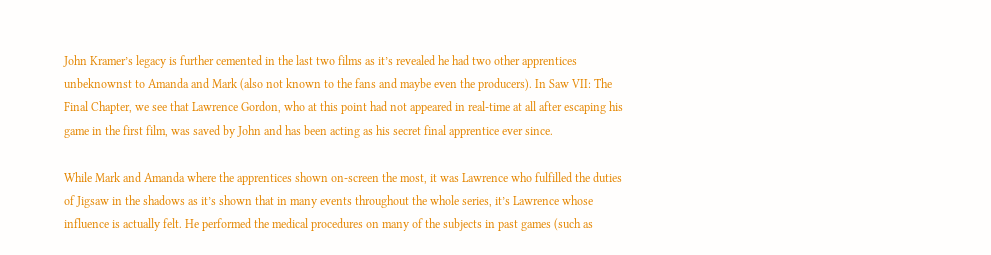John Kramer’s legacy is further cemented in the last two films as it’s revealed he had two other apprentices unbeknownst to Amanda and Mark (also not known to the fans and maybe even the producers). In Saw VII: The Final Chapter, we see that Lawrence Gordon, who at this point had not appeared in real-time at all after escaping his game in the first film, was saved by John and has been acting as his secret final apprentice ever since.

While Mark and Amanda where the apprentices shown on-screen the most, it was Lawrence who fulfilled the duties of Jigsaw in the shadows as it’s shown that in many events throughout the whole series, it’s Lawrence whose influence is actually felt. He performed the medical procedures on many of the subjects in past games (such as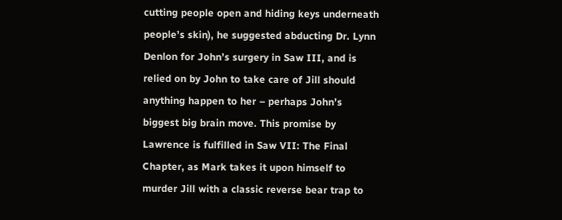cutting people open and hiding keys underneath people’s skin), he suggested abducting Dr. Lynn Denlon for John’s surgery in Saw III, and is relied on by John to take care of Jill should anything happen to her – perhaps John’s biggest big brain move. This promise by Lawrence is fulfilled in Saw VII: The Final Chapter, as Mark takes it upon himself to murder Jill with a classic reverse bear trap to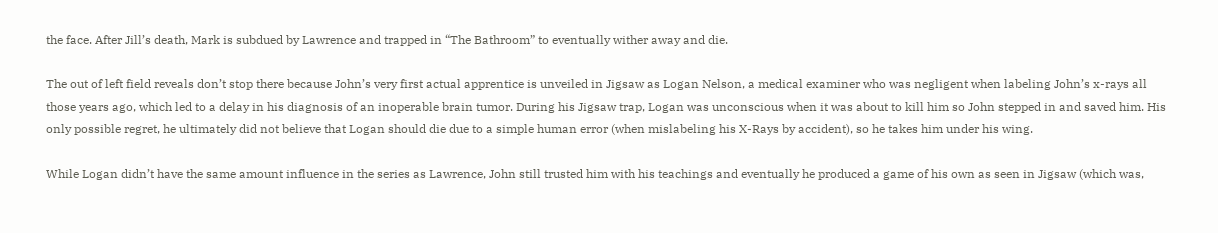the face. After Jill’s death, Mark is subdued by Lawrence and trapped in “The Bathroom” to eventually wither away and die.

The out of left field reveals don’t stop there because John’s very first actual apprentice is unveiled in Jigsaw as Logan Nelson, a medical examiner who was negligent when labeling John’s x-rays all those years ago, which led to a delay in his diagnosis of an inoperable brain tumor. During his Jigsaw trap, Logan was unconscious when it was about to kill him so John stepped in and saved him. His only possible regret, he ultimately did not believe that Logan should die due to a simple human error (when mislabeling his X-Rays by accident), so he takes him under his wing.

While Logan didn’t have the same amount influence in the series as Lawrence, John still trusted him with his teachings and eventually he produced a game of his own as seen in Jigsaw (which was,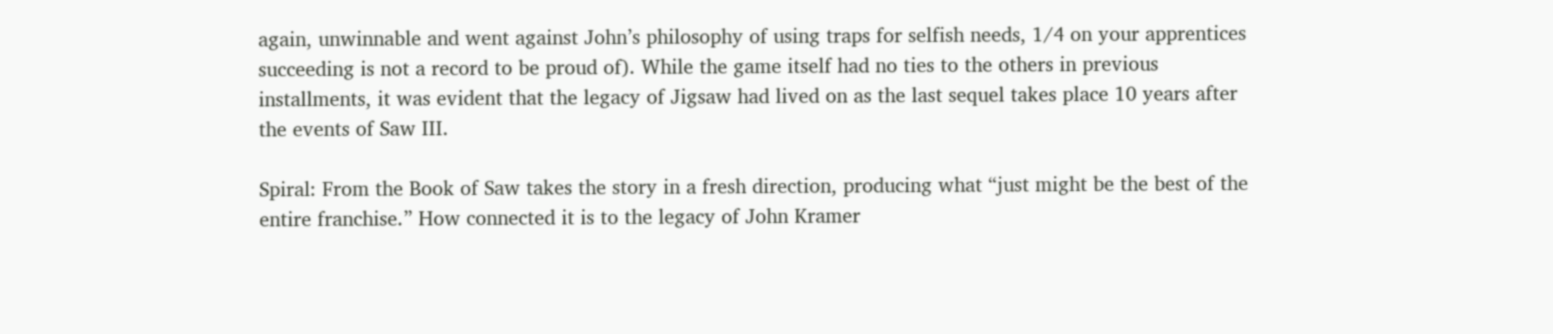again, unwinnable and went against John’s philosophy of using traps for selfish needs, 1/4 on your apprentices succeeding is not a record to be proud of). While the game itself had no ties to the others in previous installments, it was evident that the legacy of Jigsaw had lived on as the last sequel takes place 10 years after the events of Saw III.

Spiral: From the Book of Saw takes the story in a fresh direction, producing what “just might be the best of the entire franchise.” How connected it is to the legacy of John Kramer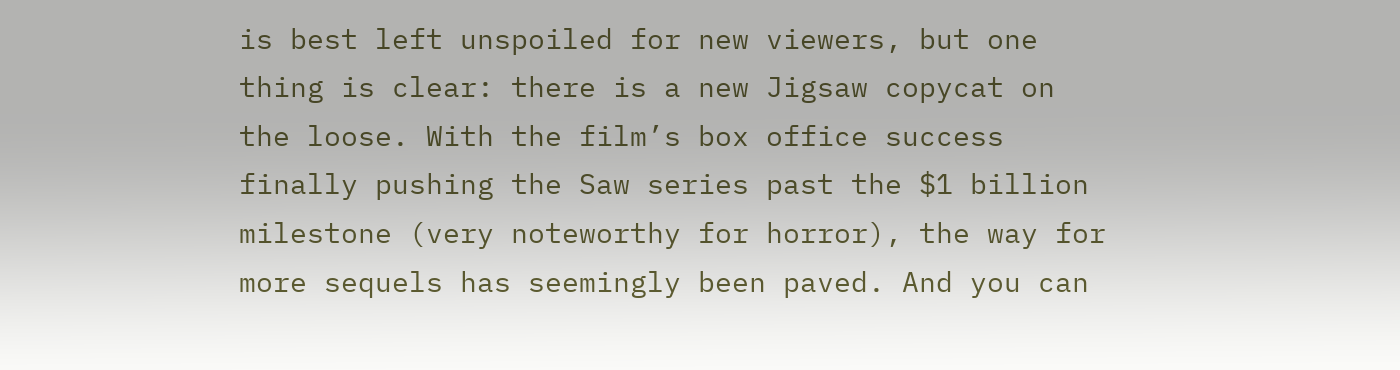is best left unspoiled for new viewers, but one thing is clear: there is a new Jigsaw copycat on the loose. With the film’s box office success finally pushing the Saw series past the $1 billion milestone (very noteworthy for horror), the way for more sequels has seemingly been paved. And you can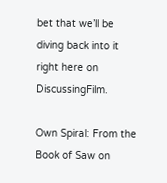bet that we’ll be diving back into it right here on DiscussingFilm.

Own Spiral: From the Book of Saw on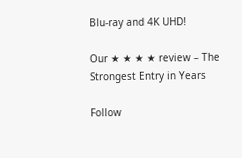Blu-ray and 4K UHD!

Our ★ ★ ★ ★ review – The Strongest Entry in Years

Follow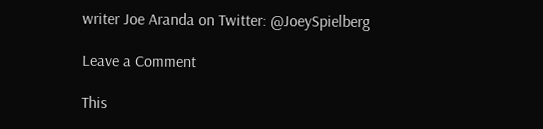writer Joe Aranda on Twitter: @JoeySpielberg

Leave a Comment

This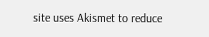site uses Akismet to reduce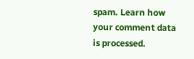spam. Learn how your comment data is processed.